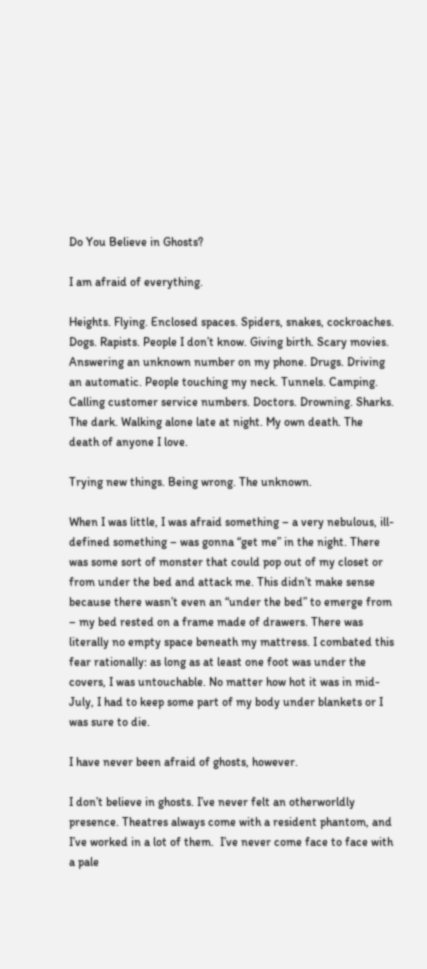Do You Believe in Ghosts?

I am afraid of everything.

Heights. Flying. Enclosed spaces. Spiders, snakes, cockroaches. Dogs. Rapists. People I don’t know. Giving birth. Scary movies. Answering an unknown number on my phone. Drugs. Driving an automatic. People touching my neck. Tunnels. Camping. Calling customer service numbers. Doctors. Drowning. Sharks. The dark. Walking alone late at night. My own death. The death of anyone I love.

Trying new things. Being wrong. The unknown.

When I was little, I was afraid something – a very nebulous, ill-defined something – was gonna “get me” in the night. There was some sort of monster that could pop out of my closet or from under the bed and attack me. This didn’t make sense because there wasn’t even an “under the bed” to emerge from – my bed rested on a frame made of drawers. There was literally no empty space beneath my mattress. I combated this fear rationally: as long as at least one foot was under the covers, I was untouchable. No matter how hot it was in mid-July, I had to keep some part of my body under blankets or I was sure to die.

I have never been afraid of ghosts, however.

I don’t believe in ghosts. I’ve never felt an otherworldly presence. Theatres always come with a resident phantom, and I’ve worked in a lot of them.  I’ve never come face to face with a pale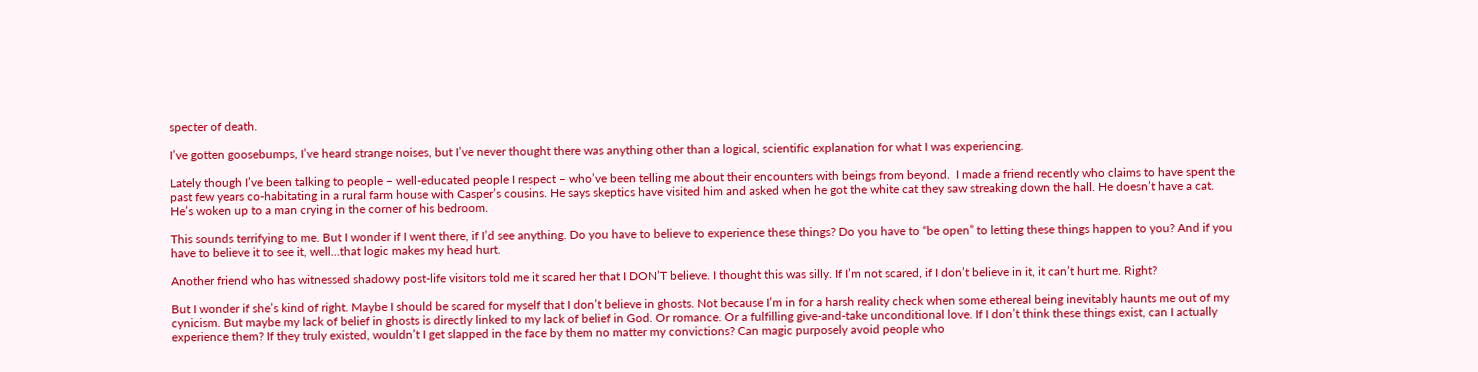specter of death.

I’ve gotten goosebumps, I’ve heard strange noises, but I’ve never thought there was anything other than a logical, scientific explanation for what I was experiencing.

Lately though I’ve been talking to people – well-educated people I respect – who’ve been telling me about their encounters with beings from beyond.  I made a friend recently who claims to have spent the past few years co-habitating in a rural farm house with Casper’s cousins. He says skeptics have visited him and asked when he got the white cat they saw streaking down the hall. He doesn’t have a cat. He’s woken up to a man crying in the corner of his bedroom.

This sounds terrifying to me. But I wonder if I went there, if I’d see anything. Do you have to believe to experience these things? Do you have to “be open” to letting these things happen to you? And if you have to believe it to see it, well…that logic makes my head hurt.

Another friend who has witnessed shadowy post-life visitors told me it scared her that I DON’T believe. I thought this was silly. If I’m not scared, if I don’t believe in it, it can’t hurt me. Right?

But I wonder if she’s kind of right. Maybe I should be scared for myself that I don’t believe in ghosts. Not because I’m in for a harsh reality check when some ethereal being inevitably haunts me out of my cynicism. But maybe my lack of belief in ghosts is directly linked to my lack of belief in God. Or romance. Or a fulfilling give-and-take unconditional love. If I don’t think these things exist, can I actually experience them? If they truly existed, wouldn’t I get slapped in the face by them no matter my convictions? Can magic purposely avoid people who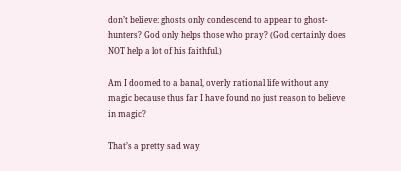don’t believe: ghosts only condescend to appear to ghost-hunters? God only helps those who pray? (God certainly does NOT help a lot of his faithful.)

Am I doomed to a banal, overly rational life without any magic because thus far I have found no just reason to believe in magic?

That’s a pretty sad way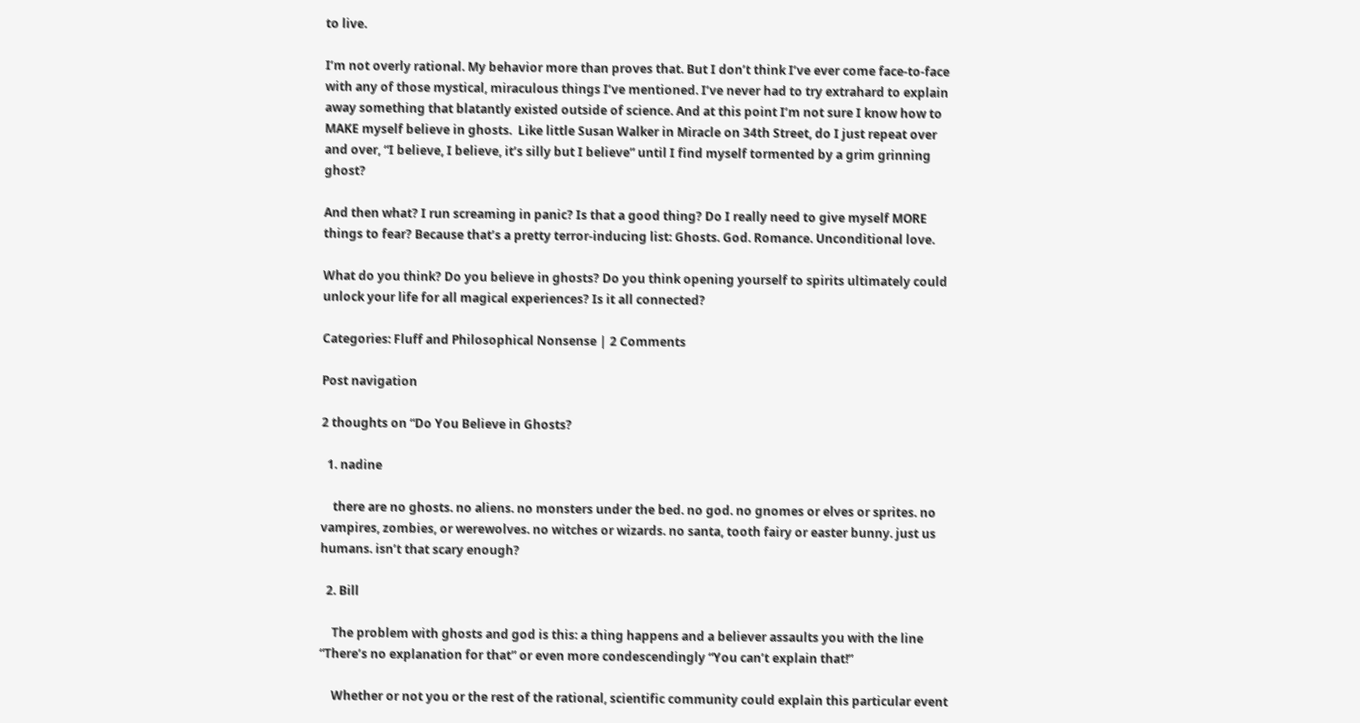to live.

I’m not overly rational. My behavior more than proves that. But I don’t think I’ve ever come face-to-face with any of those mystical, miraculous things I’ve mentioned. I’ve never had to try extrahard to explain away something that blatantly existed outside of science. And at this point I’m not sure I know how to MAKE myself believe in ghosts.  Like little Susan Walker in Miracle on 34th Street, do I just repeat over and over, “I believe, I believe, it’s silly but I believe” until I find myself tormented by a grim grinning ghost?

And then what? I run screaming in panic? Is that a good thing? Do I really need to give myself MORE things to fear? Because that’s a pretty terror-inducing list: Ghosts. God. Romance. Unconditional love.

What do you think? Do you believe in ghosts? Do you think opening yourself to spirits ultimately could unlock your life for all magical experiences? Is it all connected?

Categories: Fluff and Philosophical Nonsense | 2 Comments

Post navigation

2 thoughts on “Do You Believe in Ghosts?

  1. nadine

    there are no ghosts. no aliens. no monsters under the bed. no god. no gnomes or elves or sprites. no vampires, zombies, or werewolves. no witches or wizards. no santa, tooth fairy or easter bunny. just us humans. isn’t that scary enough?

  2. Bill

    The problem with ghosts and god is this: a thing happens and a believer assaults you with the line “There’s no explanation for that” or even more condescendingly “You can’t explain that!”

    Whether or not you or the rest of the rational, scientific community could explain this particular event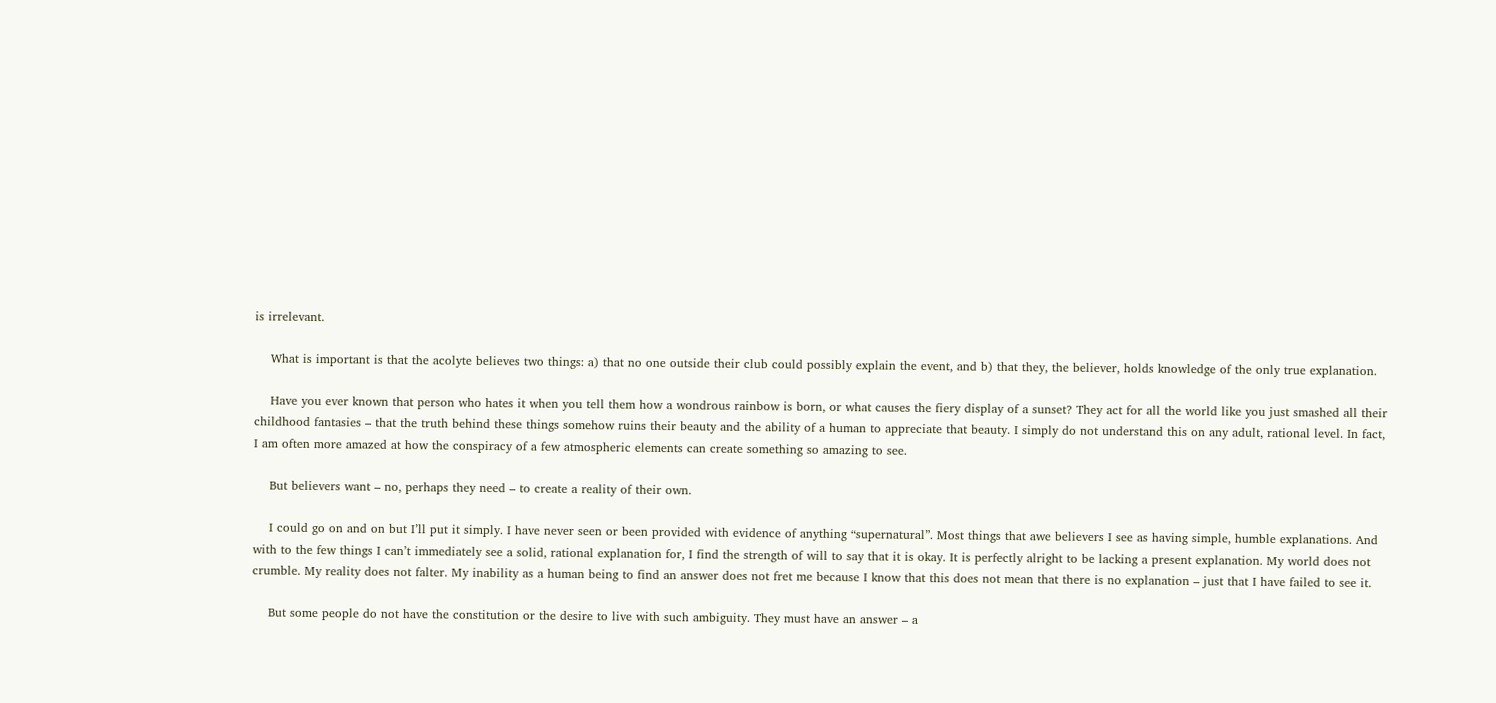is irrelevant.

    What is important is that the acolyte believes two things: a) that no one outside their club could possibly explain the event, and b) that they, the believer, holds knowledge of the only true explanation.

    Have you ever known that person who hates it when you tell them how a wondrous rainbow is born, or what causes the fiery display of a sunset? They act for all the world like you just smashed all their childhood fantasies – that the truth behind these things somehow ruins their beauty and the ability of a human to appreciate that beauty. I simply do not understand this on any adult, rational level. In fact, I am often more amazed at how the conspiracy of a few atmospheric elements can create something so amazing to see.

    But believers want – no, perhaps they need – to create a reality of their own.

    I could go on and on but I’ll put it simply. I have never seen or been provided with evidence of anything “supernatural”. Most things that awe believers I see as having simple, humble explanations. And with to the few things I can’t immediately see a solid, rational explanation for, I find the strength of will to say that it is okay. It is perfectly alright to be lacking a present explanation. My world does not crumble. My reality does not falter. My inability as a human being to find an answer does not fret me because I know that this does not mean that there is no explanation – just that I have failed to see it.

    But some people do not have the constitution or the desire to live with such ambiguity. They must have an answer – a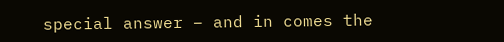special answer – and in comes the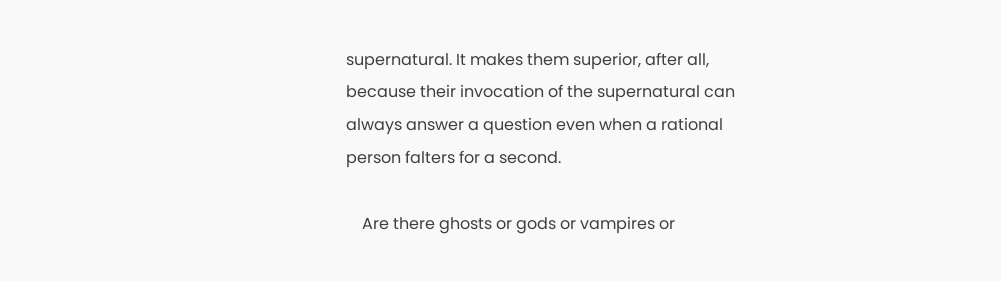supernatural. It makes them superior, after all, because their invocation of the supernatural can always answer a question even when a rational person falters for a second.

    Are there ghosts or gods or vampires or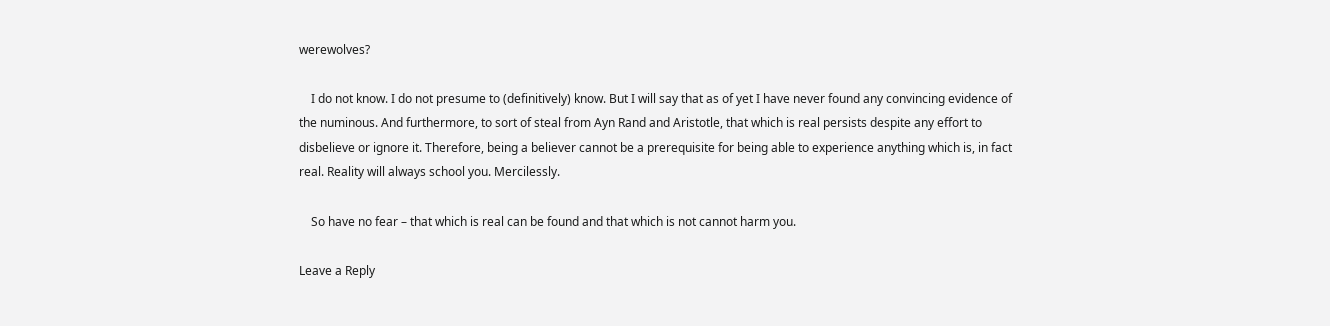werewolves?

    I do not know. I do not presume to (definitively) know. But I will say that as of yet I have never found any convincing evidence of the numinous. And furthermore, to sort of steal from Ayn Rand and Aristotle, that which is real persists despite any effort to disbelieve or ignore it. Therefore, being a believer cannot be a prerequisite for being able to experience anything which is, in fact real. Reality will always school you. Mercilessly.

    So have no fear – that which is real can be found and that which is not cannot harm you.

Leave a Reply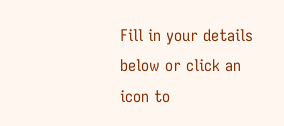Fill in your details below or click an icon to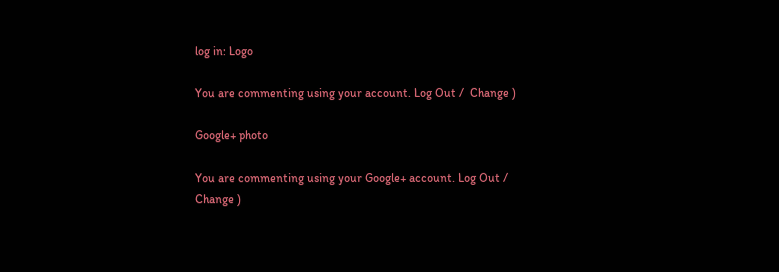log in: Logo

You are commenting using your account. Log Out /  Change )

Google+ photo

You are commenting using your Google+ account. Log Out /  Change )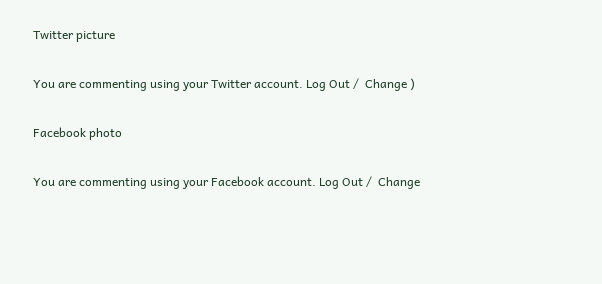Twitter picture

You are commenting using your Twitter account. Log Out /  Change )

Facebook photo

You are commenting using your Facebook account. Log Out /  Change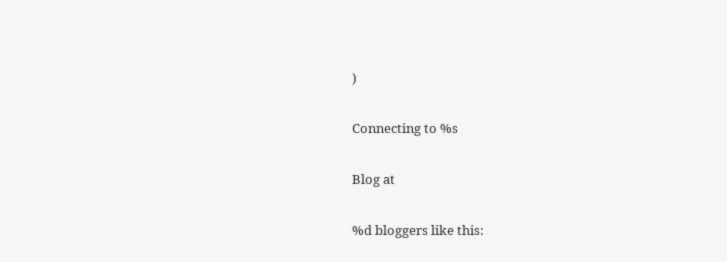)

Connecting to %s

Blog at

%d bloggers like this: